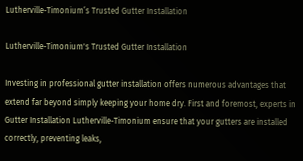Lutherville-Timonium’s Trusted Gutter Installation

Lutherville-Timonium's Trusted Gutter Installation

Investing in professional gutter installation offers numerous advantages that extend far beyond simply keeping your home dry. First and foremost, experts in Gutter Installation Lutherville-Timonium ensure that your gutters are installed correctly, preventing leaks,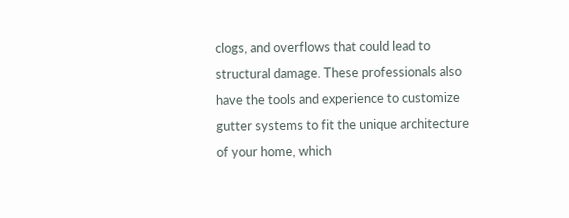clogs, and overflows that could lead to structural damage. These professionals also have the tools and experience to customize gutter systems to fit the unique architecture of your home, which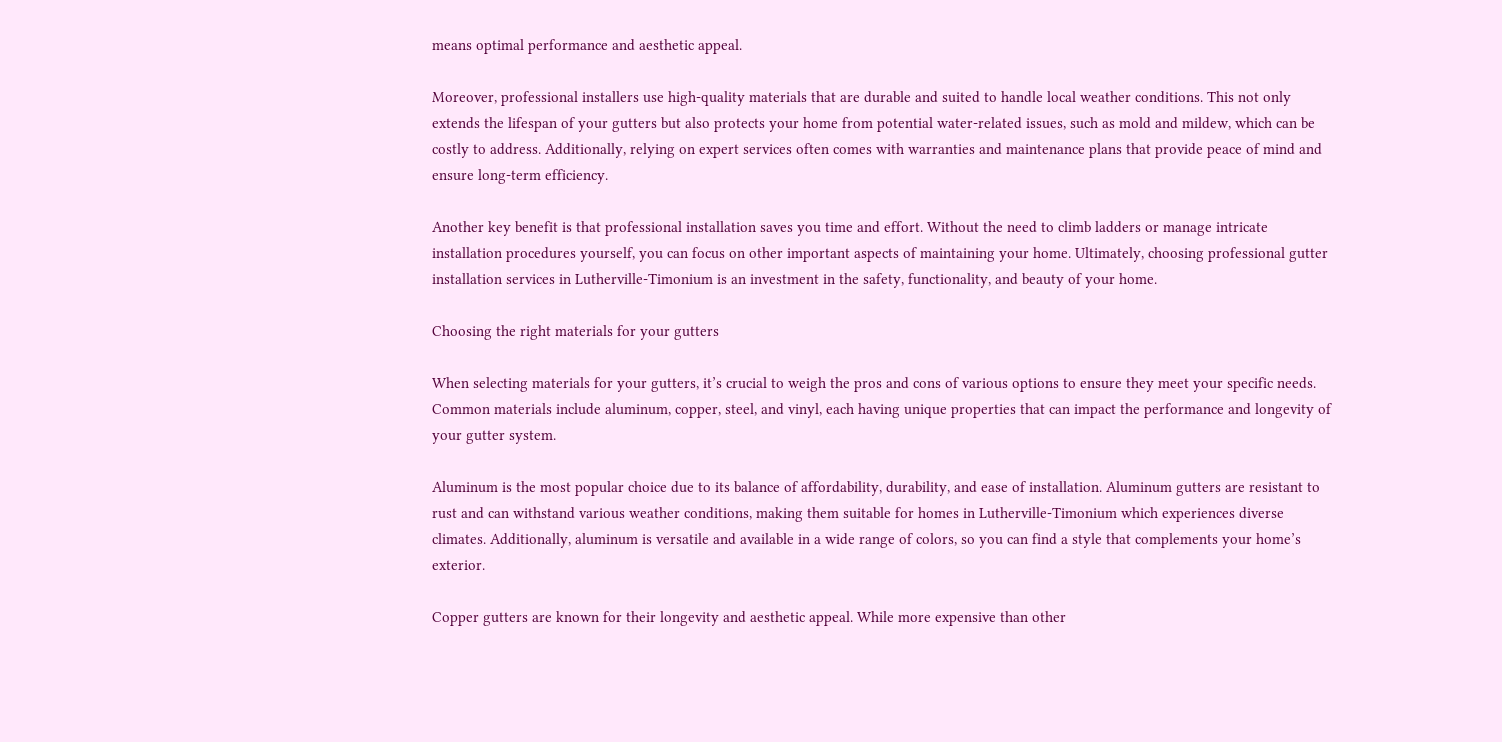means optimal performance and aesthetic appeal.

Moreover, professional installers use high-quality materials that are durable and suited to handle local weather conditions. This not only extends the lifespan of your gutters but also protects your home from potential water-related issues, such as mold and mildew, which can be costly to address. Additionally, relying on expert services often comes with warranties and maintenance plans that provide peace of mind and ensure long-term efficiency.

Another key benefit is that professional installation saves you time and effort. Without the need to climb ladders or manage intricate installation procedures yourself, you can focus on other important aspects of maintaining your home. Ultimately, choosing professional gutter installation services in Lutherville-Timonium is an investment in the safety, functionality, and beauty of your home.

Choosing the right materials for your gutters

When selecting materials for your gutters, it’s crucial to weigh the pros and cons of various options to ensure they meet your specific needs. Common materials include aluminum, copper, steel, and vinyl, each having unique properties that can impact the performance and longevity of your gutter system.

Aluminum is the most popular choice due to its balance of affordability, durability, and ease of installation. Aluminum gutters are resistant to rust and can withstand various weather conditions, making them suitable for homes in Lutherville-Timonium which experiences diverse climates. Additionally, aluminum is versatile and available in a wide range of colors, so you can find a style that complements your home’s exterior.

Copper gutters are known for their longevity and aesthetic appeal. While more expensive than other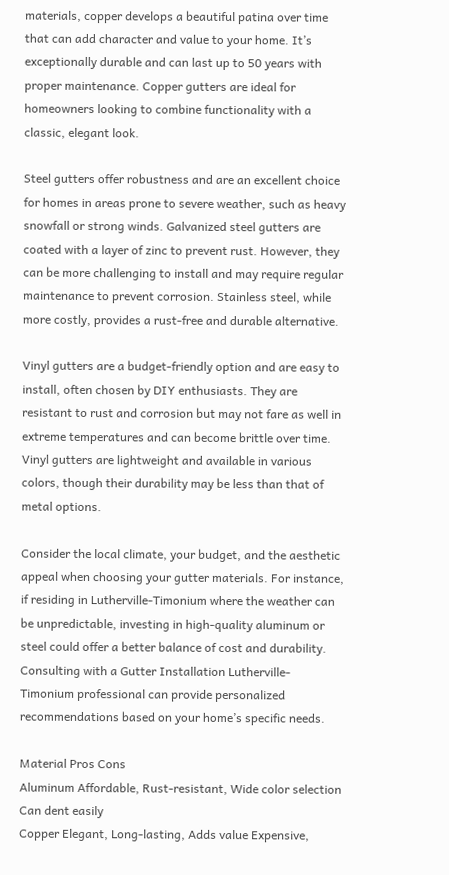materials, copper develops a beautiful patina over time that can add character and value to your home. It’s exceptionally durable and can last up to 50 years with proper maintenance. Copper gutters are ideal for homeowners looking to combine functionality with a classic, elegant look.

Steel gutters offer robustness and are an excellent choice for homes in areas prone to severe weather, such as heavy snowfall or strong winds. Galvanized steel gutters are coated with a layer of zinc to prevent rust. However, they can be more challenging to install and may require regular maintenance to prevent corrosion. Stainless steel, while more costly, provides a rust-free and durable alternative.

Vinyl gutters are a budget-friendly option and are easy to install, often chosen by DIY enthusiasts. They are resistant to rust and corrosion but may not fare as well in extreme temperatures and can become brittle over time. Vinyl gutters are lightweight and available in various colors, though their durability may be less than that of metal options.

Consider the local climate, your budget, and the aesthetic appeal when choosing your gutter materials. For instance, if residing in Lutherville-Timonium where the weather can be unpredictable, investing in high-quality aluminum or steel could offer a better balance of cost and durability. Consulting with a Gutter Installation Lutherville-Timonium professional can provide personalized recommendations based on your home’s specific needs.

Material Pros Cons
Aluminum Affordable, Rust-resistant, Wide color selection Can dent easily
Copper Elegant, Long-lasting, Adds value Expensive,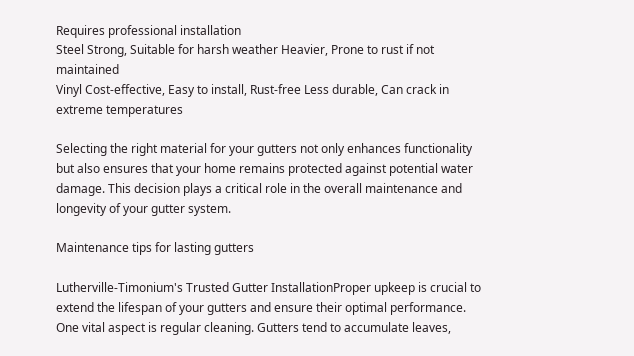Requires professional installation
Steel Strong, Suitable for harsh weather Heavier, Prone to rust if not maintained
Vinyl Cost-effective, Easy to install, Rust-free Less durable, Can crack in extreme temperatures

Selecting the right material for your gutters not only enhances functionality but also ensures that your home remains protected against potential water damage. This decision plays a critical role in the overall maintenance and longevity of your gutter system.

Maintenance tips for lasting gutters

Lutherville-Timonium's Trusted Gutter InstallationProper upkeep is crucial to extend the lifespan of your gutters and ensure their optimal performance. One vital aspect is regular cleaning. Gutters tend to accumulate leaves,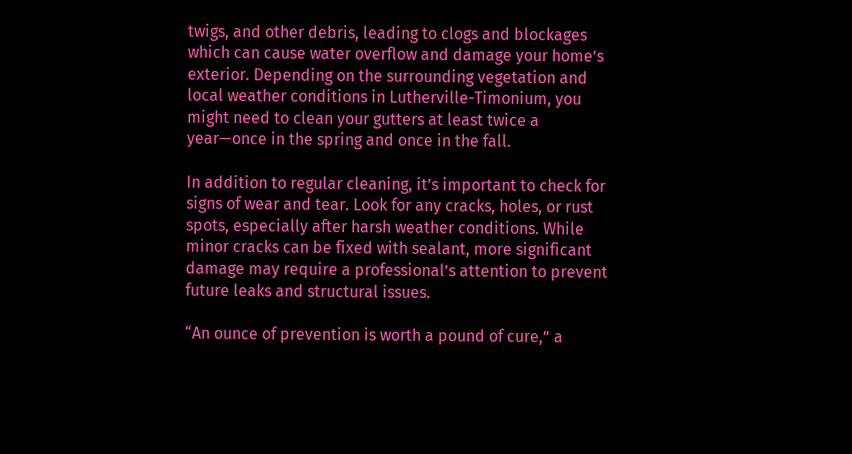twigs, and other debris, leading to clogs and blockages which can cause water overflow and damage your home’s exterior. Depending on the surrounding vegetation and local weather conditions in Lutherville-Timonium, you might need to clean your gutters at least twice a year—once in the spring and once in the fall.

In addition to regular cleaning, it’s important to check for signs of wear and tear. Look for any cracks, holes, or rust spots, especially after harsh weather conditions. While minor cracks can be fixed with sealant, more significant damage may require a professional’s attention to prevent future leaks and structural issues.

“An ounce of prevention is worth a pound of cure,” a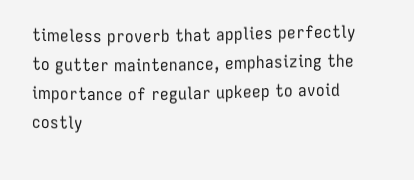timeless proverb that applies perfectly to gutter maintenance, emphasizing the importance of regular upkeep to avoid costly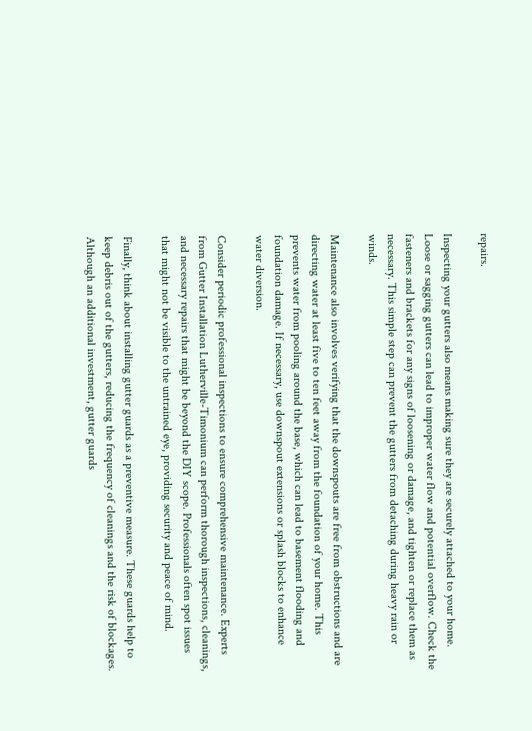repairs.

Inspecting your gutters also means making sure they are securely attached to your home. Loose or sagging gutters can lead to improper water flow and potential overflow. Check the fasteners and brackets for any signs of loosening or damage, and tighten or replace them as necessary. This simple step can prevent the gutters from detaching during heavy rain or winds.

Maintenance also involves verifying that the downspouts are free from obstructions and are directing water at least five to ten feet away from the foundation of your home. This prevents water from pooling around the base, which can lead to basement flooding and foundation damage. If necessary, use downspout extensions or splash blocks to enhance water diversion.

Consider periodic professional inspections to ensure comprehensive maintenance. Experts from Gutter Installation Lutherville-Timonium can perform thorough inspections, cleanings, and necessary repairs that might be beyond the DIY scope. Professionals often spot issues that might not be visible to the untrained eye, providing security and peace of mind.

Finally, think about installing gutter guards as a preventive measure. These guards help to keep debris out of the gutters, reducing the frequency of cleanings and the risk of blockages. Although an additional investment, gutter guards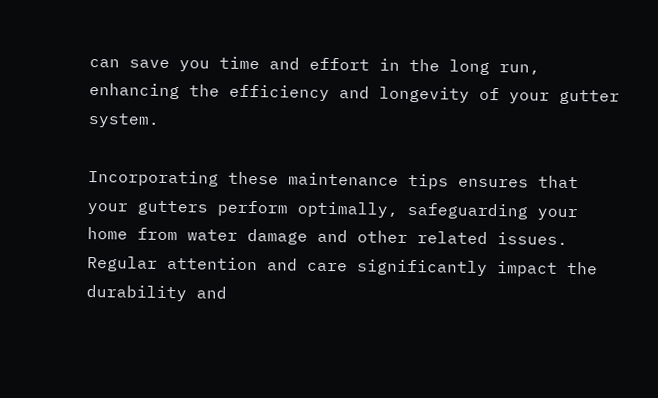can save you time and effort in the long run, enhancing the efficiency and longevity of your gutter system.

Incorporating these maintenance tips ensures that your gutters perform optimally, safeguarding your home from water damage and other related issues. Regular attention and care significantly impact the durability and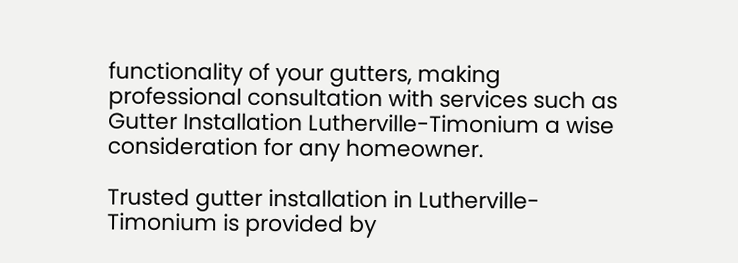functionality of your gutters, making professional consultation with services such as Gutter Installation Lutherville-Timonium a wise consideration for any homeowner.

Trusted gutter installation in Lutherville-Timonium is provided by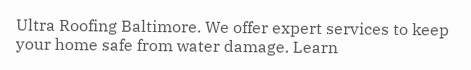Ultra Roofing Baltimore. We offer expert services to keep your home safe from water damage. Learn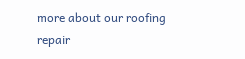more about our roofing repair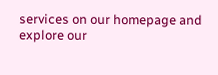services on our homepage and explore our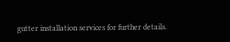gutter installation services for further details.